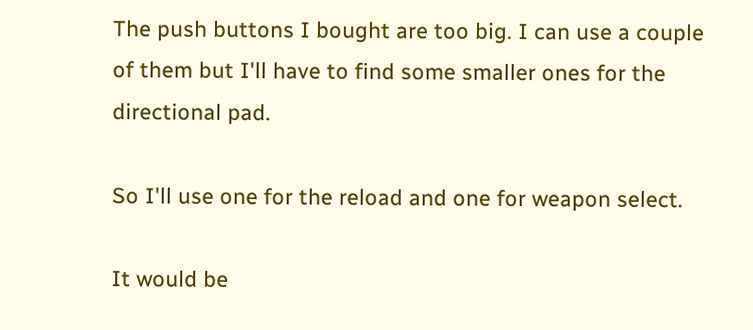The push buttons I bought are too big. I can use a couple of them but I'll have to find some smaller ones for the directional pad.

So I'll use one for the reload and one for weapon select.

It would be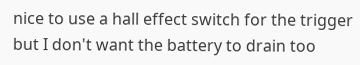nice to use a hall effect switch for the trigger but I don't want the battery to drain too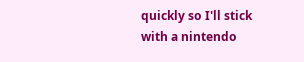quickly so I'll stick with a nintendo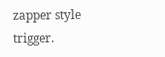zapper style trigger.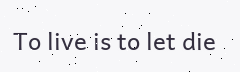To live is to let die